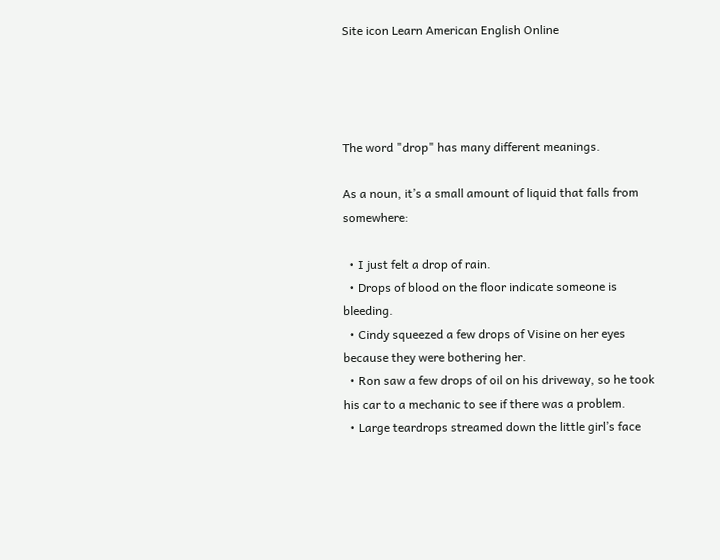Site icon Learn American English Online




The word "drop" has many different meanings.

As a noun, it’s a small amount of liquid that falls from somewhere:

  • I just felt a drop of rain.
  • Drops of blood on the floor indicate someone is bleeding.
  • Cindy squeezed a few drops of Visine on her eyes because they were bothering her.
  • Ron saw a few drops of oil on his driveway, so he took his car to a mechanic to see if there was a problem.
  • Large teardrops streamed down the little girl’s face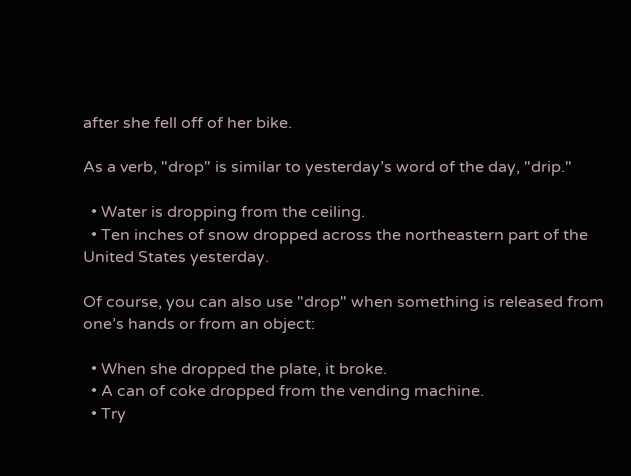after she fell off of her bike.

As a verb, "drop" is similar to yesterday’s word of the day, "drip."

  • Water is dropping from the ceiling.
  • Ten inches of snow dropped across the northeastern part of the United States yesterday.

Of course, you can also use "drop" when something is released from one’s hands or from an object:

  • When she dropped the plate, it broke.
  • A can of coke dropped from the vending machine.
  • Try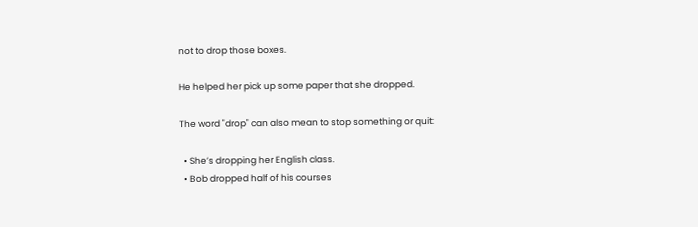not to drop those boxes.

He helped her pick up some paper that she dropped.

The word "drop" can also mean to stop something or quit:

  • She’s dropping her English class.
  • Bob dropped half of his courses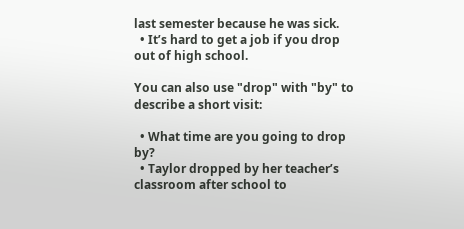last semester because he was sick.
  • It’s hard to get a job if you drop out of high school.

You can also use "drop" with "by" to describe a short visit:

  • What time are you going to drop by?
  • Taylor dropped by her teacher’s classroom after school to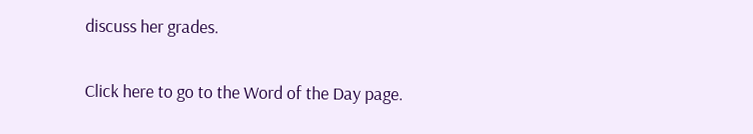discuss her grades.

Click here to go to the Word of the Day page.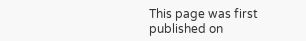This page was first published on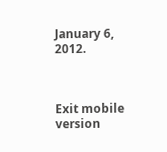January 6, 2012.



Exit mobile version